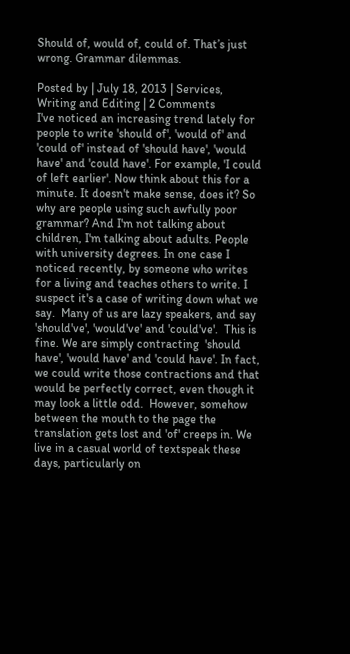Should of, would of, could of. That’s just wrong. Grammar dilemmas.

Posted by | July 18, 2013 | Services, Writing and Editing | 2 Comments
I've noticed an increasing trend lately for people to write 'should of', 'would of' and 'could of' instead of 'should have', 'would have' and 'could have'. For example, 'I could of left earlier'. Now think about this for a minute. It doesn't make sense, does it? So why are people using such awfully poor grammar? And I'm not talking about children, I'm talking about adults. People with university degrees. In one case I noticed recently, by someone who writes for a living and teaches others to write. I suspect it's a case of writing down what we say.  Many of us are lazy speakers, and say 'should've', 'would've' and 'could've'.  This is fine. We are simply contracting  'should have', 'would have' and 'could have'. In fact, we could write those contractions and that would be perfectly correct, even though it may look a little odd.  However, somehow between the mouth to the page the translation gets lost and 'of' creeps in. We live in a casual world of textspeak these days, particularly on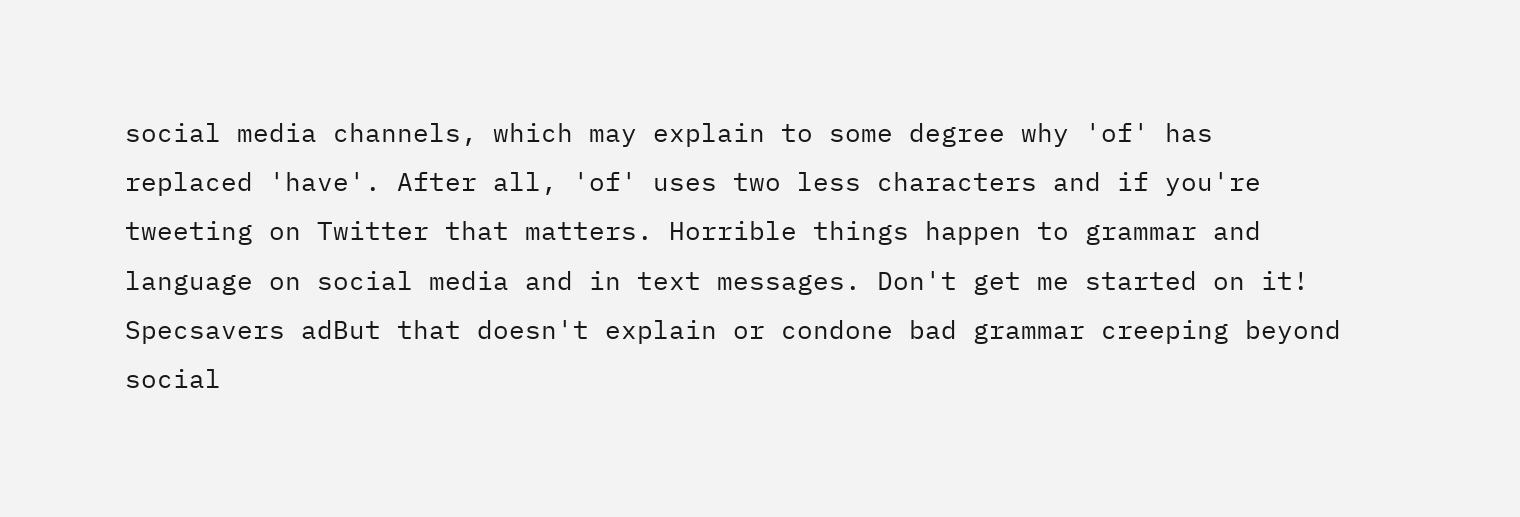social media channels, which may explain to some degree why 'of' has replaced 'have'. After all, 'of' uses two less characters and if you're tweeting on Twitter that matters. Horrible things happen to grammar and language on social media and in text messages. Don't get me started on it! Specsavers adBut that doesn't explain or condone bad grammar creeping beyond social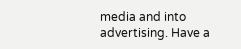media and into advertising. Have a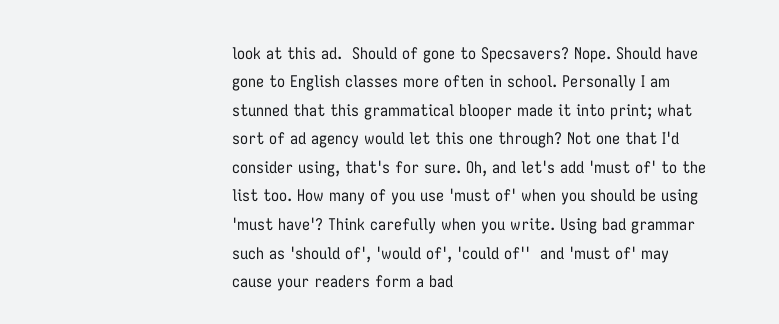look at this ad.  Should of gone to Specsavers? Nope. Should have gone to English classes more often in school. Personally I am stunned that this grammatical blooper made it into print; what sort of ad agency would let this one through? Not one that I'd consider using, that's for sure. Oh, and let's add 'must of' to the list too. How many of you use 'must of' when you should be using 'must have'? Think carefully when you write. Using bad grammar such as 'should of', 'would of', 'could of''  and 'must of' may cause your readers form a bad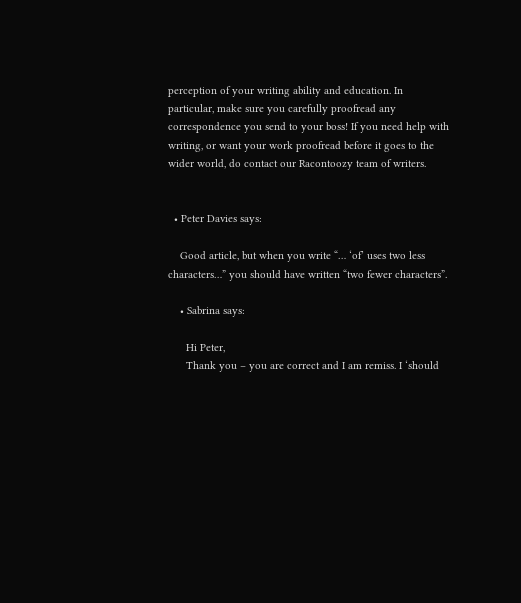perception of your writing ability and education. In particular, make sure you carefully proofread any correspondence you send to your boss! If you need help with writing, or want your work proofread before it goes to the wider world, do contact our Racontoozy team of writers.


  • Peter Davies says:

    Good article, but when you write “… ‘of’ uses two less characters…” you should have written “two fewer characters”.

    • Sabrina says:

      Hi Peter,
      Thank you – you are correct and I am remiss. I ‘should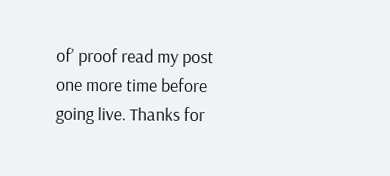of’ proof read my post one more time before going live. Thanks for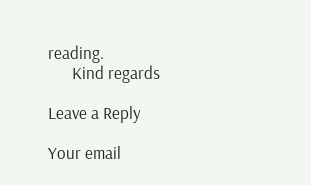reading.
      Kind regards

Leave a Reply

Your email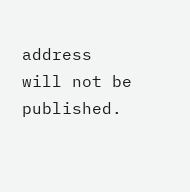address will not be published.